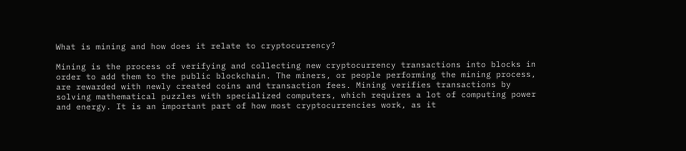What is mining and how does it relate to cryptocurrency?

Mining is the process of verifying and collecting new cryptocurrency transactions into blocks in order to add them to the public blockchain. The miners, or people performing the mining process, are rewarded with newly created coins and transaction fees. Mining verifies transactions by solving mathematical puzzles with specialized computers, which requires a lot of computing power and energy. It is an important part of how most cryptocurrencies work, as it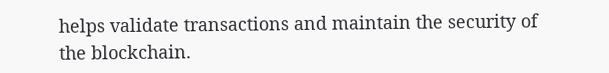helps validate transactions and maintain the security of the blockchain.